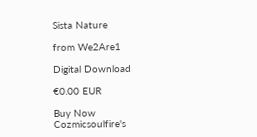Sista Nature

from We2Are1

Digital Download

€0.00 EUR

Buy Now Cozmicsoulfire's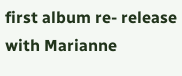first album re- release with Marianne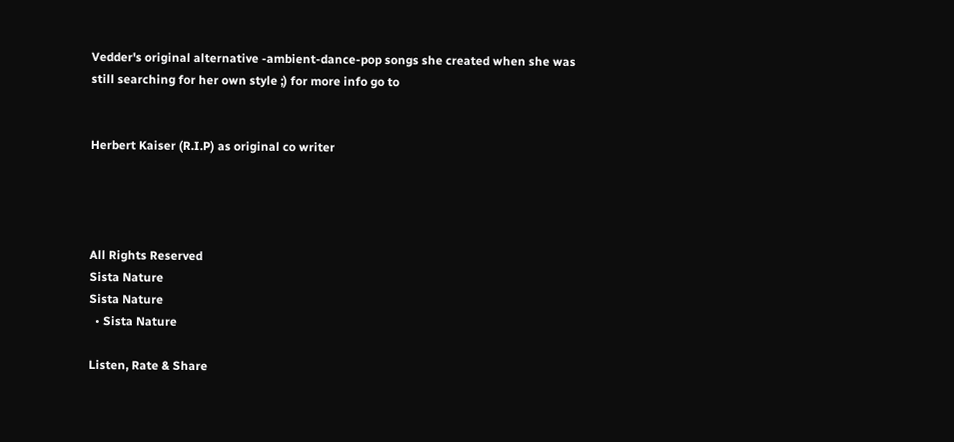Vedder's original alternative -ambient-dance-pop songs she created when she was still searching for her own style ;) for more info go to


Herbert Kaiser (R.I.P) as original co writer




All Rights Reserved
Sista Nature
Sista Nature
  • Sista Nature

Listen, Rate & Share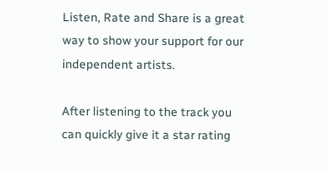Listen, Rate and Share is a great way to show your support for our independent artists.

After listening to the track you can quickly give it a star rating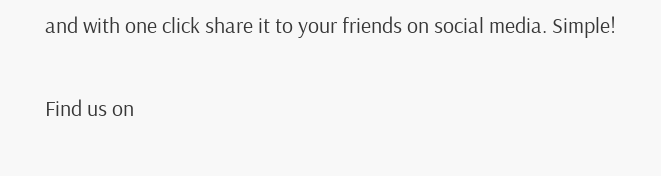and with one click share it to your friends on social media. Simple!

Find us on